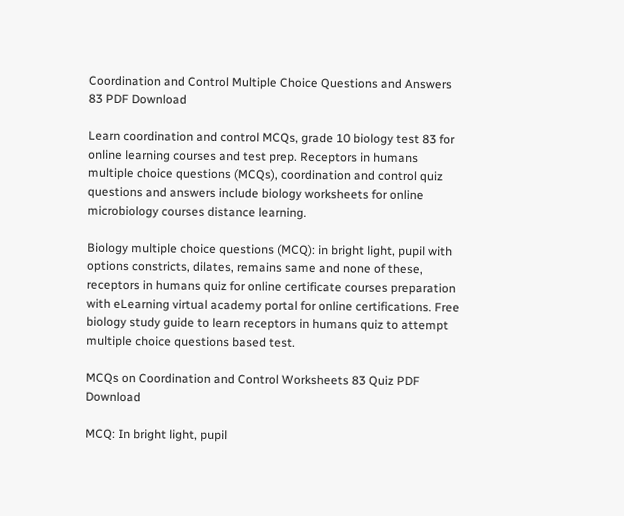Coordination and Control Multiple Choice Questions and Answers 83 PDF Download

Learn coordination and control MCQs, grade 10 biology test 83 for online learning courses and test prep. Receptors in humans multiple choice questions (MCQs), coordination and control quiz questions and answers include biology worksheets for online microbiology courses distance learning.

Biology multiple choice questions (MCQ): in bright light, pupil with options constricts, dilates, remains same and none of these, receptors in humans quiz for online certificate courses preparation with eLearning virtual academy portal for online certifications. Free biology study guide to learn receptors in humans quiz to attempt multiple choice questions based test.

MCQs on Coordination and Control Worksheets 83 Quiz PDF Download

MCQ: In bright light, pupil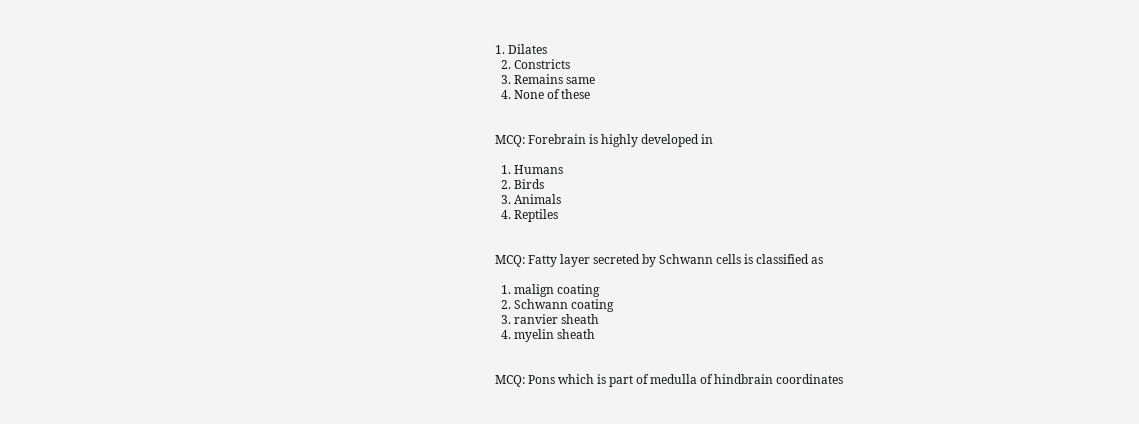1. Dilates
  2. Constricts
  3. Remains same
  4. None of these


MCQ: Forebrain is highly developed in

  1. Humans
  2. Birds
  3. Animals
  4. Reptiles


MCQ: Fatty layer secreted by Schwann cells is classified as

  1. malign coating
  2. Schwann coating
  3. ranvier sheath
  4. myelin sheath


MCQ: Pons which is part of medulla of hindbrain coordinates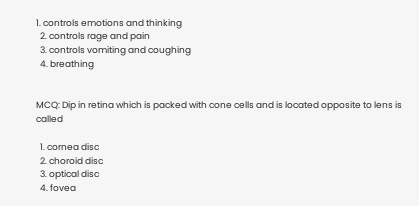1. controls emotions and thinking
  2. controls rage and pain
  3. controls vomiting and coughing
  4. breathing


MCQ: Dip in retina which is packed with cone cells and is located opposite to lens is called

  1. cornea disc
  2. choroid disc
  3. optical disc
  4. fovea